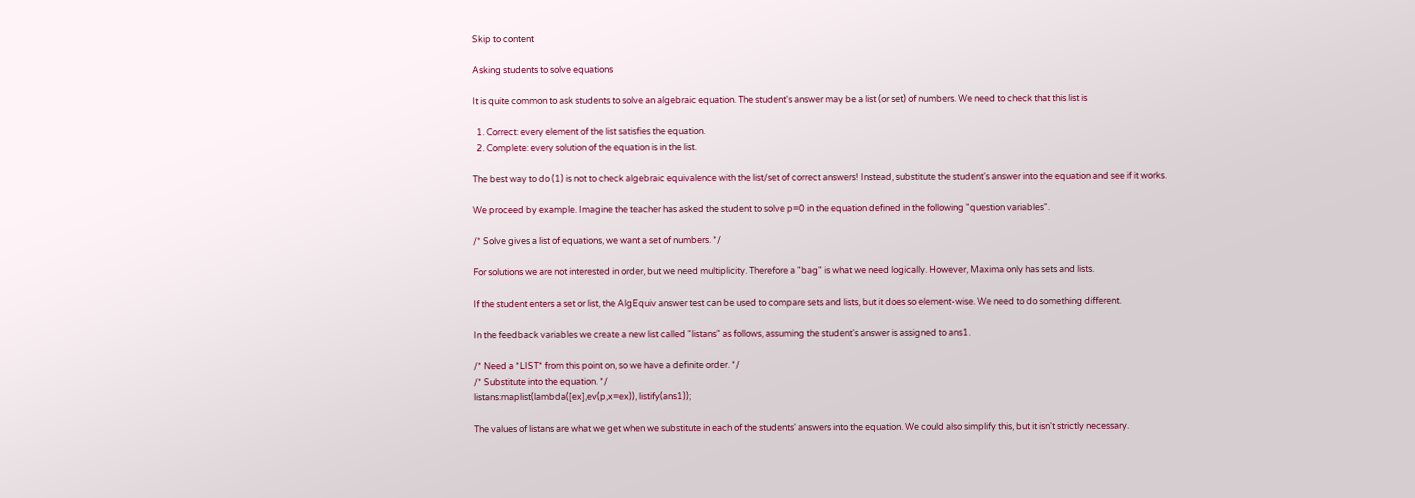Skip to content

Asking students to solve equations

It is quite common to ask students to solve an algebraic equation. The student's answer may be a list (or set) of numbers. We need to check that this list is

  1. Correct: every element of the list satisfies the equation.
  2. Complete: every solution of the equation is in the list.

The best way to do (1) is not to check algebraic equivalence with the list/set of correct answers! Instead, substitute the student's answer into the equation and see if it works.

We proceed by example. Imagine the teacher has asked the student to solve p=0 in the equation defined in the following "question variables".

/* Solve gives a list of equations, we want a set of numbers. */

For solutions we are not interested in order, but we need multiplicity. Therefore a "bag" is what we need logically. However, Maxima only has sets and lists.

If the student enters a set or list, the AlgEquiv answer test can be used to compare sets and lists, but it does so element-wise. We need to do something different.

In the feedback variables we create a new list called "listans" as follows, assuming the student's answer is assigned to ans1.

/* Need a *LIST* from this point on, so we have a definite order. */
/* Substitute into the equation. */
listans:maplist(lambda([ex],ev(p,x=ex)), listify(ans1));

The values of listans are what we get when we substitute in each of the students' answers into the equation. We could also simplify this, but it isn't strictly necessary.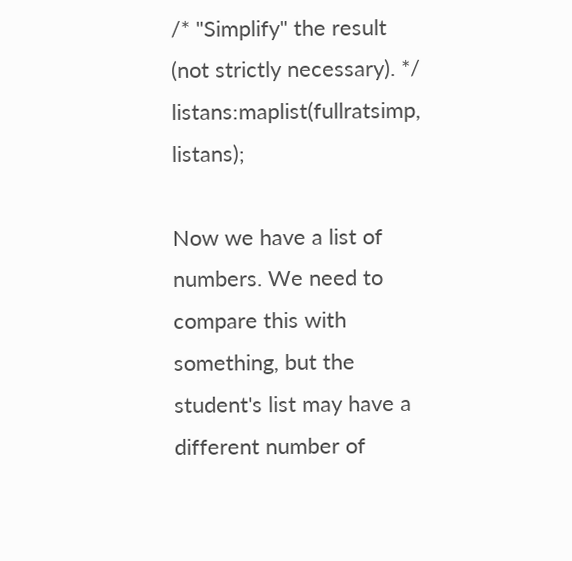/* "Simplify" the result (not strictly necessary). */
listans:maplist(fullratsimp, listans);

Now we have a list of numbers. We need to compare this with something, but the student's list may have a different number of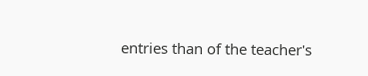entries than of the teacher's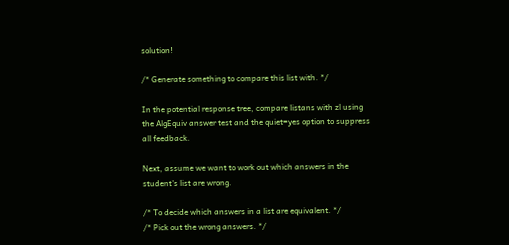solution!

/* Generate something to compare this list with. */

In the potential response tree, compare listans with zl using the AlgEquiv answer test and the quiet=yes option to suppress all feedback.

Next, assume we want to work out which answers in the student's list are wrong.

/* To decide which answers in a list are equivalent. */
/* Pick out the wrong answers. */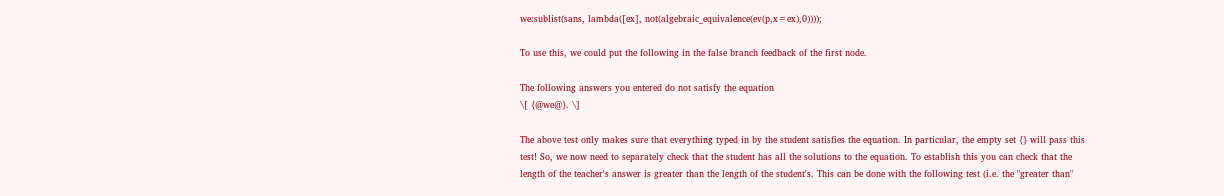we:sublist(sans, lambda([ex], not(algebraic_equivalence(ev(p,x=ex),0))));

To use this, we could put the following in the false branch feedback of the first node.

The following answers you entered do not satisfy the equation
\[ {@we@}. \]

The above test only makes sure that everything typed in by the student satisfies the equation. In particular, the empty set {} will pass this test! So, we now need to separately check that the student has all the solutions to the equation. To establish this you can check that the length of the teacher's answer is greater than the length of the student's. This can be done with the following test (i.e. the "greater than"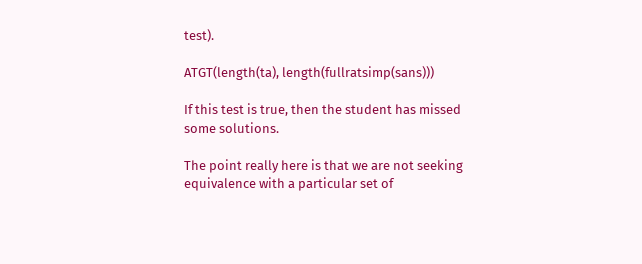test).

ATGT(length(ta), length(fullratsimp(sans)))

If this test is true, then the student has missed some solutions.

The point really here is that we are not seeking equivalence with a particular set of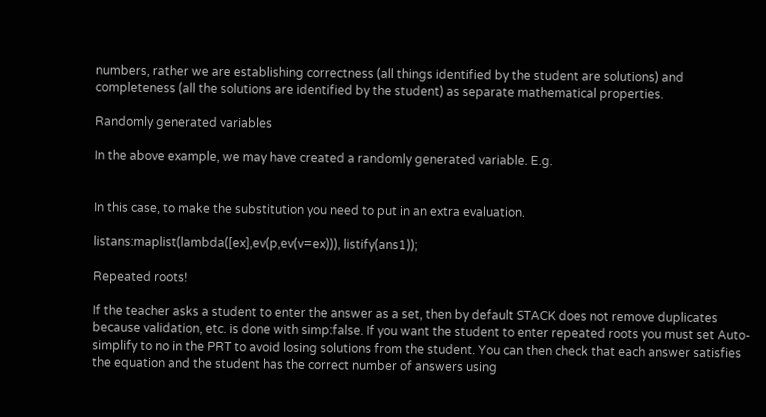numbers, rather we are establishing correctness (all things identified by the student are solutions) and completeness (all the solutions are identified by the student) as separate mathematical properties.

Randomly generated variables

In the above example, we may have created a randomly generated variable. E.g.


In this case, to make the substitution you need to put in an extra evaluation.

listans:maplist(lambda([ex],ev(p,ev(v=ex))), listify(ans1));

Repeated roots!

If the teacher asks a student to enter the answer as a set, then by default STACK does not remove duplicates because validation, etc. is done with simp:false. If you want the student to enter repeated roots you must set Auto-simplify to no in the PRT to avoid losing solutions from the student. You can then check that each answer satisfies the equation and the student has the correct number of answers using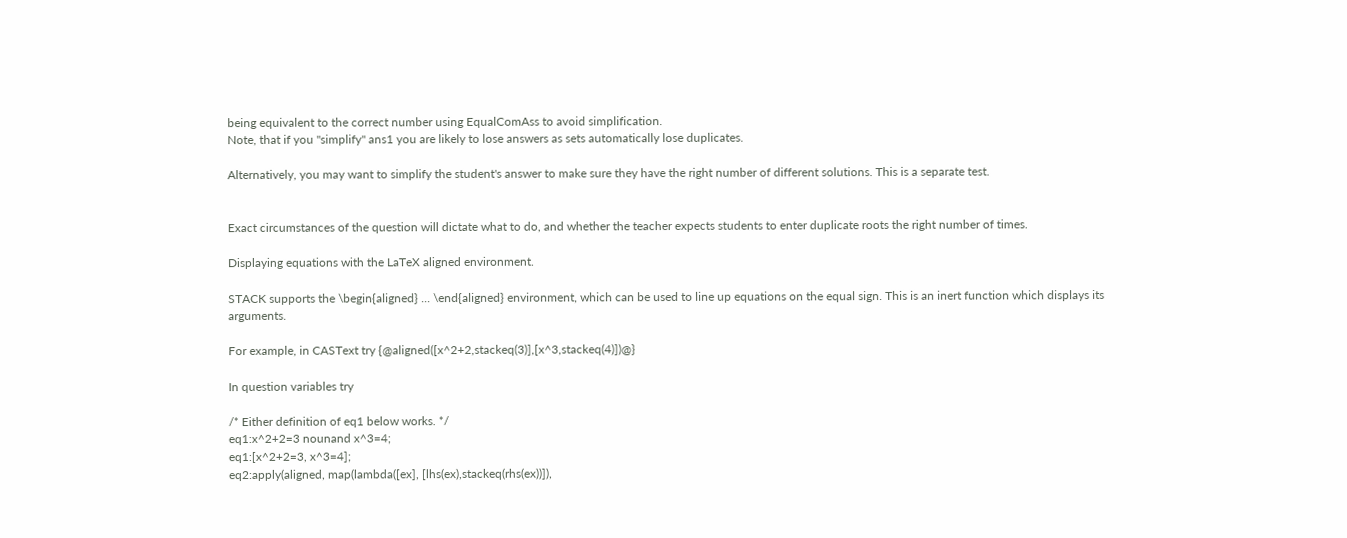being equivalent to the correct number using EqualComAss to avoid simplification.
Note, that if you "simplify" ans1 you are likely to lose answers as sets automatically lose duplicates.

Alternatively, you may want to simplify the student's answer to make sure they have the right number of different solutions. This is a separate test.


Exact circumstances of the question will dictate what to do, and whether the teacher expects students to enter duplicate roots the right number of times.

Displaying equations with the LaTeX aligned environment.

STACK supports the \begin{aligned} ... \end{aligned} environment, which can be used to line up equations on the equal sign. This is an inert function which displays its arguments.

For example, in CASText try {@aligned([x^2+2,stackeq(3)],[x^3,stackeq(4)])@}

In question variables try

/* Either definition of eq1 below works. */
eq1:x^2+2=3 nounand x^3=4;
eq1:[x^2+2=3, x^3=4];
eq2:apply(aligned, map(lambda([ex], [lhs(ex),stackeq(rhs(ex))]),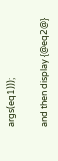args(eq1)));

and then display {@eq2@}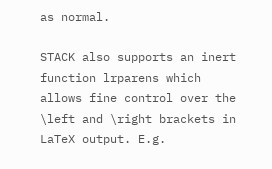as normal.

STACK also supports an inert function lrparens which allows fine control over the \left and \right brackets in LaTeX output. E.g.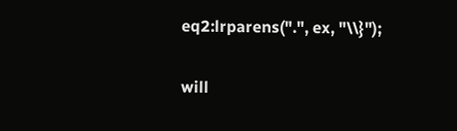eq2:lrparens(".", ex, "\\}");

will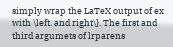simply wrap the LaTeX output of ex with \left. and right\}. The first and third argumets of lrparens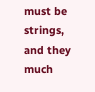must be strings, and they much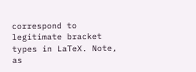correspond to legitimate bracket types in LaTeX. Note, as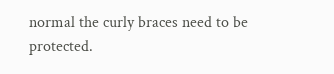normal the curly braces need to be protected.